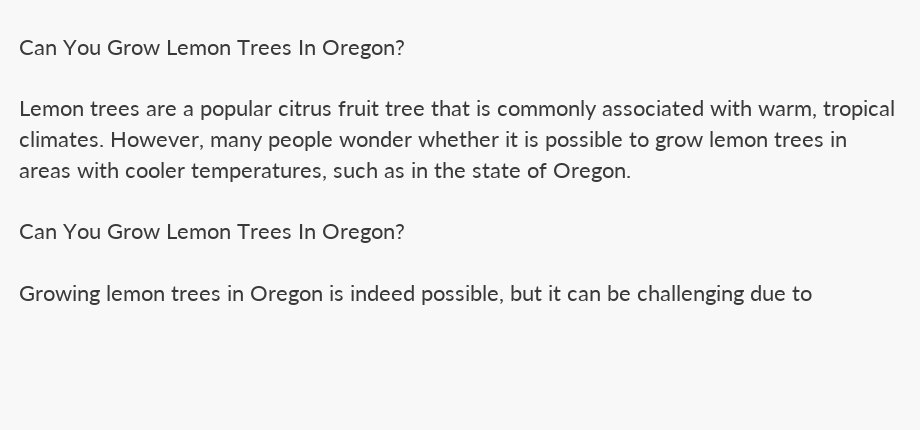Can You Grow Lemon Trees In Oregon?

Lemon trees are a popular citrus fruit tree that is commonly associated with warm, tropical climates. However, many people wonder whether it is possible to grow lemon trees in areas with cooler temperatures, such as in the state of Oregon.

Can You Grow Lemon Trees In Oregon?

Growing lemon trees in Oregon is indeed possible, but it can be challenging due to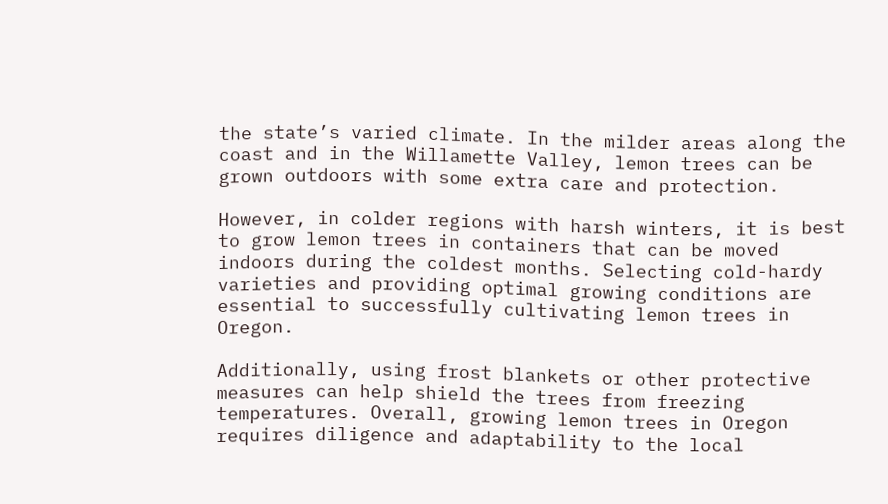the state’s varied climate. In the milder areas along the coast and in the Willamette Valley, lemon trees can be grown outdoors with some extra care and protection.

However, in colder regions with harsh winters, it is best to grow lemon trees in containers that can be moved indoors during the coldest months. Selecting cold-hardy varieties and providing optimal growing conditions are essential to successfully cultivating lemon trees in Oregon.

Additionally, using frost blankets or other protective measures can help shield the trees from freezing temperatures. Overall, growing lemon trees in Oregon requires diligence and adaptability to the local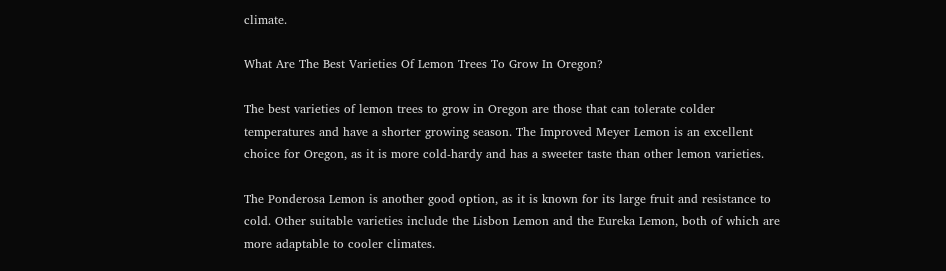climate.

What Are The Best Varieties Of Lemon Trees To Grow In Oregon?

The best varieties of lemon trees to grow in Oregon are those that can tolerate colder temperatures and have a shorter growing season. The Improved Meyer Lemon is an excellent choice for Oregon, as it is more cold-hardy and has a sweeter taste than other lemon varieties.

The Ponderosa Lemon is another good option, as it is known for its large fruit and resistance to cold. Other suitable varieties include the Lisbon Lemon and the Eureka Lemon, both of which are more adaptable to cooler climates.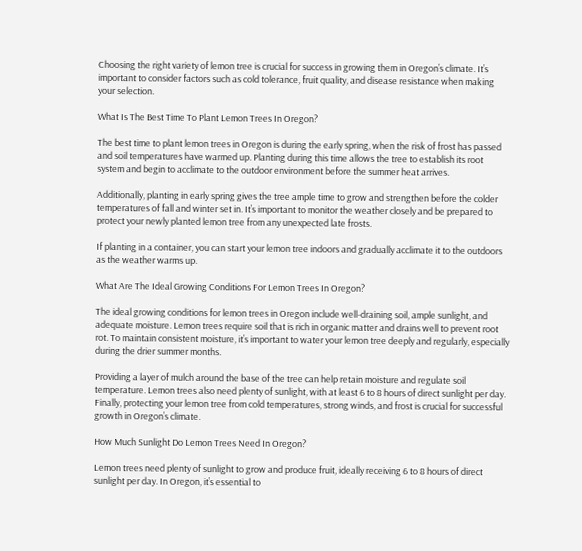Choosing the right variety of lemon tree is crucial for success in growing them in Oregon’s climate. It’s important to consider factors such as cold tolerance, fruit quality, and disease resistance when making your selection.

What Is The Best Time To Plant Lemon Trees In Oregon?

The best time to plant lemon trees in Oregon is during the early spring, when the risk of frost has passed and soil temperatures have warmed up. Planting during this time allows the tree to establish its root system and begin to acclimate to the outdoor environment before the summer heat arrives.

Additionally, planting in early spring gives the tree ample time to grow and strengthen before the colder temperatures of fall and winter set in. It’s important to monitor the weather closely and be prepared to protect your newly planted lemon tree from any unexpected late frosts.

If planting in a container, you can start your lemon tree indoors and gradually acclimate it to the outdoors as the weather warms up.

What Are The Ideal Growing Conditions For Lemon Trees In Oregon?

The ideal growing conditions for lemon trees in Oregon include well-draining soil, ample sunlight, and adequate moisture. Lemon trees require soil that is rich in organic matter and drains well to prevent root rot. To maintain consistent moisture, it’s important to water your lemon tree deeply and regularly, especially during the drier summer months.

Providing a layer of mulch around the base of the tree can help retain moisture and regulate soil temperature. Lemon trees also need plenty of sunlight, with at least 6 to 8 hours of direct sunlight per day. Finally, protecting your lemon tree from cold temperatures, strong winds, and frost is crucial for successful growth in Oregon’s climate.

How Much Sunlight Do Lemon Trees Need In Oregon?

Lemon trees need plenty of sunlight to grow and produce fruit, ideally receiving 6 to 8 hours of direct sunlight per day. In Oregon, it’s essential to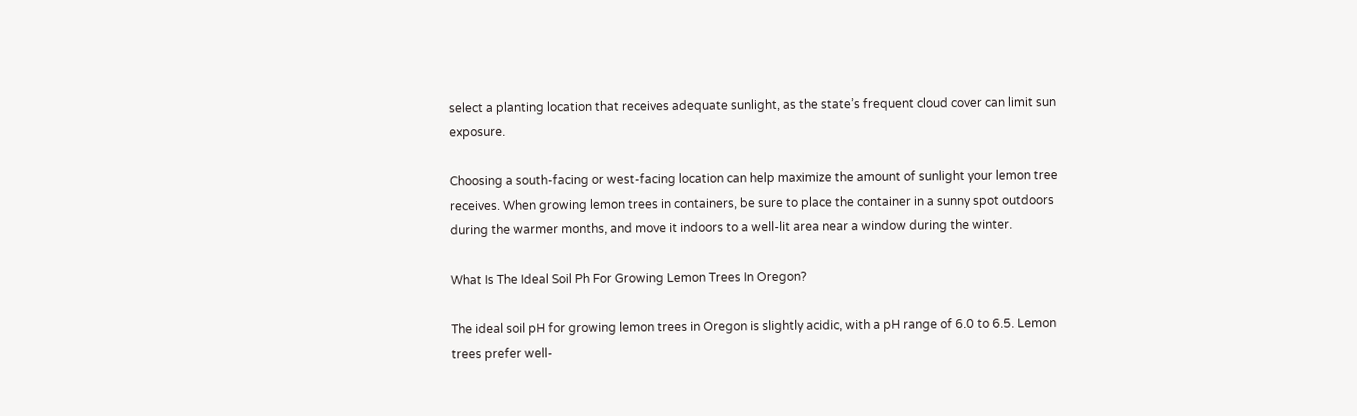select a planting location that receives adequate sunlight, as the state’s frequent cloud cover can limit sun exposure.

Choosing a south-facing or west-facing location can help maximize the amount of sunlight your lemon tree receives. When growing lemon trees in containers, be sure to place the container in a sunny spot outdoors during the warmer months, and move it indoors to a well-lit area near a window during the winter.

What Is The Ideal Soil Ph For Growing Lemon Trees In Oregon?

The ideal soil pH for growing lemon trees in Oregon is slightly acidic, with a pH range of 6.0 to 6.5. Lemon trees prefer well-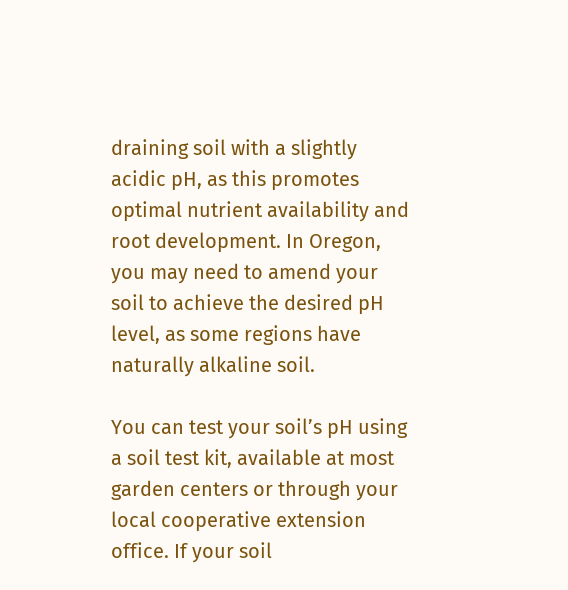draining soil with a slightly acidic pH, as this promotes optimal nutrient availability and root development. In Oregon, you may need to amend your soil to achieve the desired pH level, as some regions have naturally alkaline soil.

You can test your soil’s pH using a soil test kit, available at most garden centers or through your local cooperative extension office. If your soil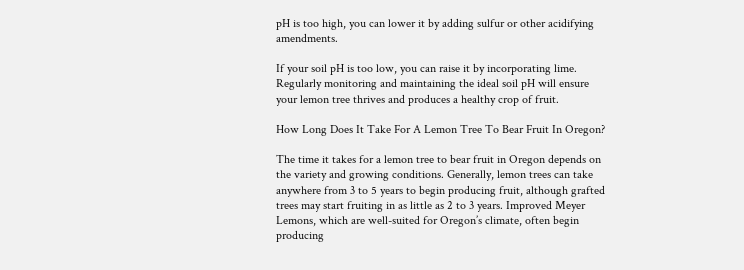pH is too high, you can lower it by adding sulfur or other acidifying amendments.

If your soil pH is too low, you can raise it by incorporating lime. Regularly monitoring and maintaining the ideal soil pH will ensure your lemon tree thrives and produces a healthy crop of fruit.

How Long Does It Take For A Lemon Tree To Bear Fruit In Oregon?

The time it takes for a lemon tree to bear fruit in Oregon depends on the variety and growing conditions. Generally, lemon trees can take anywhere from 3 to 5 years to begin producing fruit, although grafted trees may start fruiting in as little as 2 to 3 years. Improved Meyer Lemons, which are well-suited for Oregon’s climate, often begin producing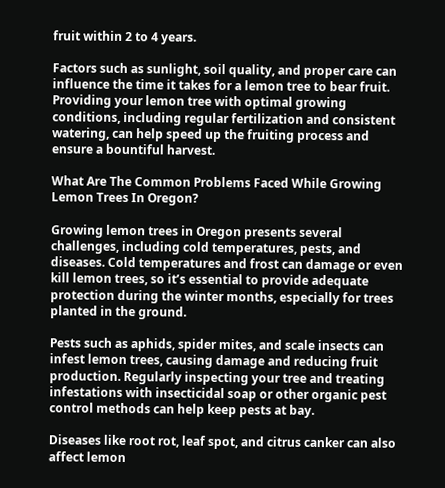fruit within 2 to 4 years.

Factors such as sunlight, soil quality, and proper care can influence the time it takes for a lemon tree to bear fruit. Providing your lemon tree with optimal growing conditions, including regular fertilization and consistent watering, can help speed up the fruiting process and ensure a bountiful harvest.

What Are The Common Problems Faced While Growing Lemon Trees In Oregon?

Growing lemon trees in Oregon presents several challenges, including cold temperatures, pests, and diseases. Cold temperatures and frost can damage or even kill lemon trees, so it’s essential to provide adequate protection during the winter months, especially for trees planted in the ground.

Pests such as aphids, spider mites, and scale insects can infest lemon trees, causing damage and reducing fruit production. Regularly inspecting your tree and treating infestations with insecticidal soap or other organic pest control methods can help keep pests at bay.

Diseases like root rot, leaf spot, and citrus canker can also affect lemon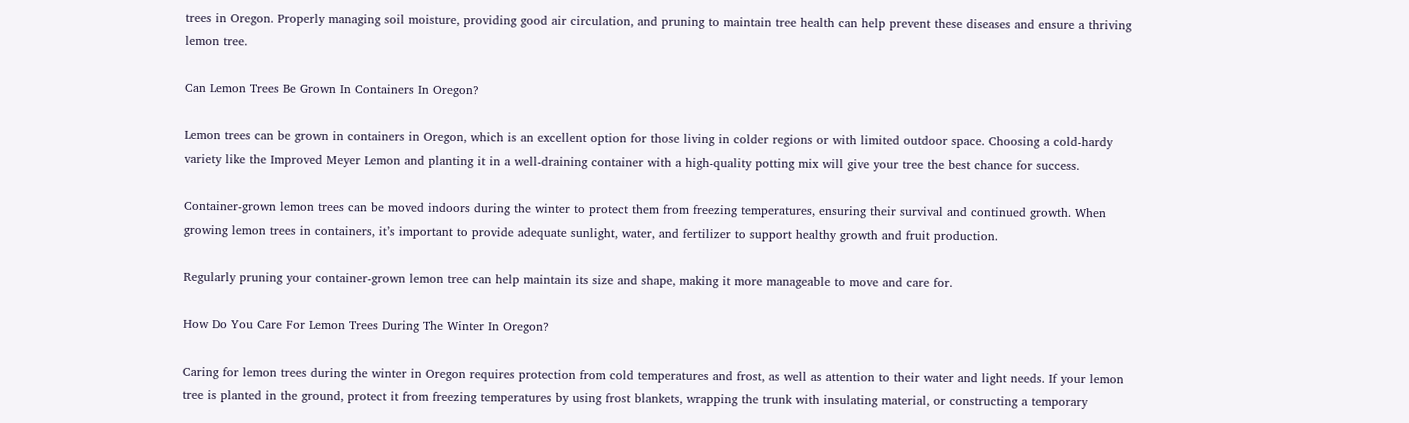trees in Oregon. Properly managing soil moisture, providing good air circulation, and pruning to maintain tree health can help prevent these diseases and ensure a thriving lemon tree.

Can Lemon Trees Be Grown In Containers In Oregon?

Lemon trees can be grown in containers in Oregon, which is an excellent option for those living in colder regions or with limited outdoor space. Choosing a cold-hardy variety like the Improved Meyer Lemon and planting it in a well-draining container with a high-quality potting mix will give your tree the best chance for success.

Container-grown lemon trees can be moved indoors during the winter to protect them from freezing temperatures, ensuring their survival and continued growth. When growing lemon trees in containers, it’s important to provide adequate sunlight, water, and fertilizer to support healthy growth and fruit production.

Regularly pruning your container-grown lemon tree can help maintain its size and shape, making it more manageable to move and care for.

How Do You Care For Lemon Trees During The Winter In Oregon?

Caring for lemon trees during the winter in Oregon requires protection from cold temperatures and frost, as well as attention to their water and light needs. If your lemon tree is planted in the ground, protect it from freezing temperatures by using frost blankets, wrapping the trunk with insulating material, or constructing a temporary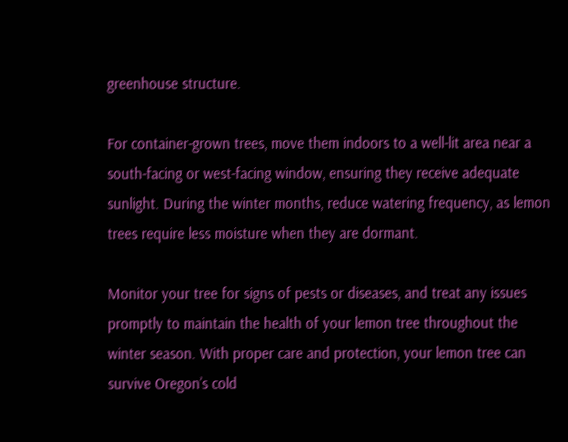greenhouse structure.

For container-grown trees, move them indoors to a well-lit area near a south-facing or west-facing window, ensuring they receive adequate sunlight. During the winter months, reduce watering frequency, as lemon trees require less moisture when they are dormant.

Monitor your tree for signs of pests or diseases, and treat any issues promptly to maintain the health of your lemon tree throughout the winter season. With proper care and protection, your lemon tree can survive Oregon’s cold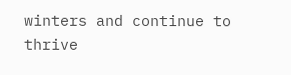winters and continue to thrive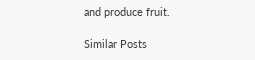and produce fruit.

Similar Posts